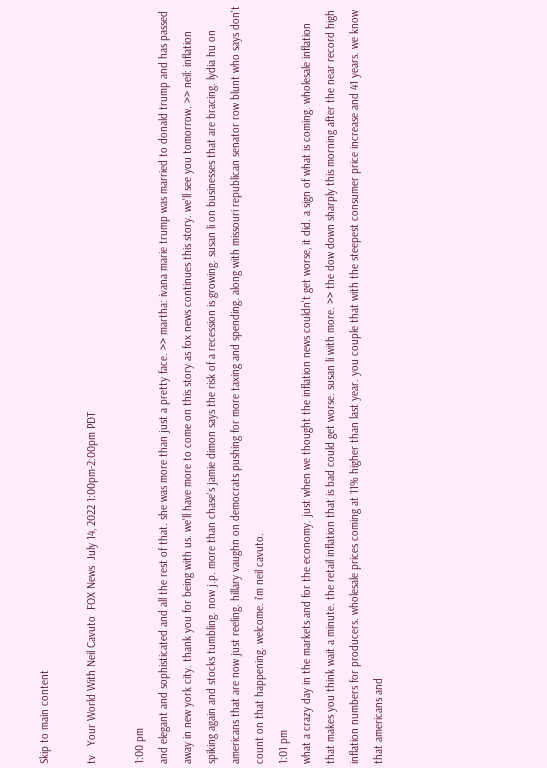Skip to main content

tv   Your World With Neil Cavuto  FOX News  July 14, 2022 1:00pm-2:00pm PDT

1:00 pm
and elegant and sophisticated and all the rest of that. she was more than just a pretty face. >> martha: ivana marie trump was married to donald trump and has passed away in new york city. thank you for being with us. we'll have more to come on this story as fox news continues this story. we'll see you tomorrow. >> neil: inflation spiking again and stocks tumbling. now j.p. more than chase's jamie dimon says the risk of a recession is growing. susan li on businesses that are bracing. lydia hu on americans that are now just reeling. hillary vaughn on democrats pushing for more taxing and spending. along with missouri republican senator row blunt who says don't count on that happening. welcome. i'm neil cavuto.
1:01 pm
what a crazy day in the markets and for the economy. just when we thought the inflation news couldn't get worse, it did. a sign of what is coming. wholesale inflation that makes you think wait a minute. the retail inflation that is bad could get worse. susan li with more. >> the dow down sharply this morning after the near record high inflation numbers for producers. wholesale prices coming at 11% higher than last year. you couple that with the steepest consumer price increase and 41 years. we know that americans and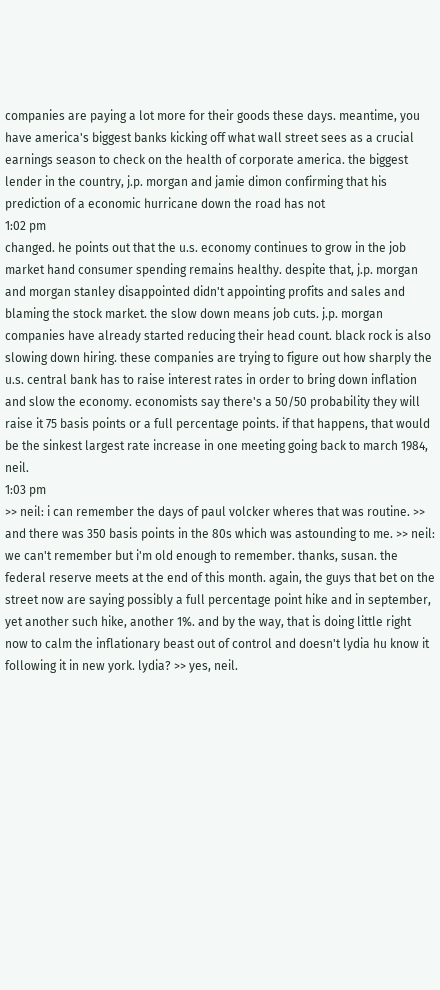companies are paying a lot more for their goods these days. meantime, you have america's biggest banks kicking off what wall street sees as a crucial earnings season to check on the health of corporate america. the biggest lender in the country, j.p. morgan and jamie dimon confirming that his prediction of a economic hurricane down the road has not
1:02 pm
changed. he points out that the u.s. economy continues to grow in the job market hand consumer spending remains healthy. despite that, j.p. morgan and morgan stanley disappointed didn't appointing profits and sales and blaming the stock market. the slow down means job cuts. j.p. morgan companies have already started reducing their head count. black rock is also slowing down hiring. these companies are trying to figure out how sharply the u.s. central bank has to raise interest rates in order to bring down inflation and slow the economy. economists say there's a 50/50 probability they will raise it 75 basis points or a full percentage points. if that happens, that would be the sinkest largest rate increase in one meeting going back to march 1984, neil.
1:03 pm
>> neil: i can remember the days of paul volcker wheres that was routine. >> and there was 350 basis points in the 80s which was astounding to me. >> neil: we can't remember but i'm old enough to remember. thanks, susan. the federal reserve meets at the end of this month. again, the guys that bet on the street now are saying possibly a full percentage point hike and in september, yet another such hike, another 1%. and by the way, that is doing little right now to calm the inflationary beast out of control and doesn't lydia hu know it following it in new york. lydia? >> yes, neil.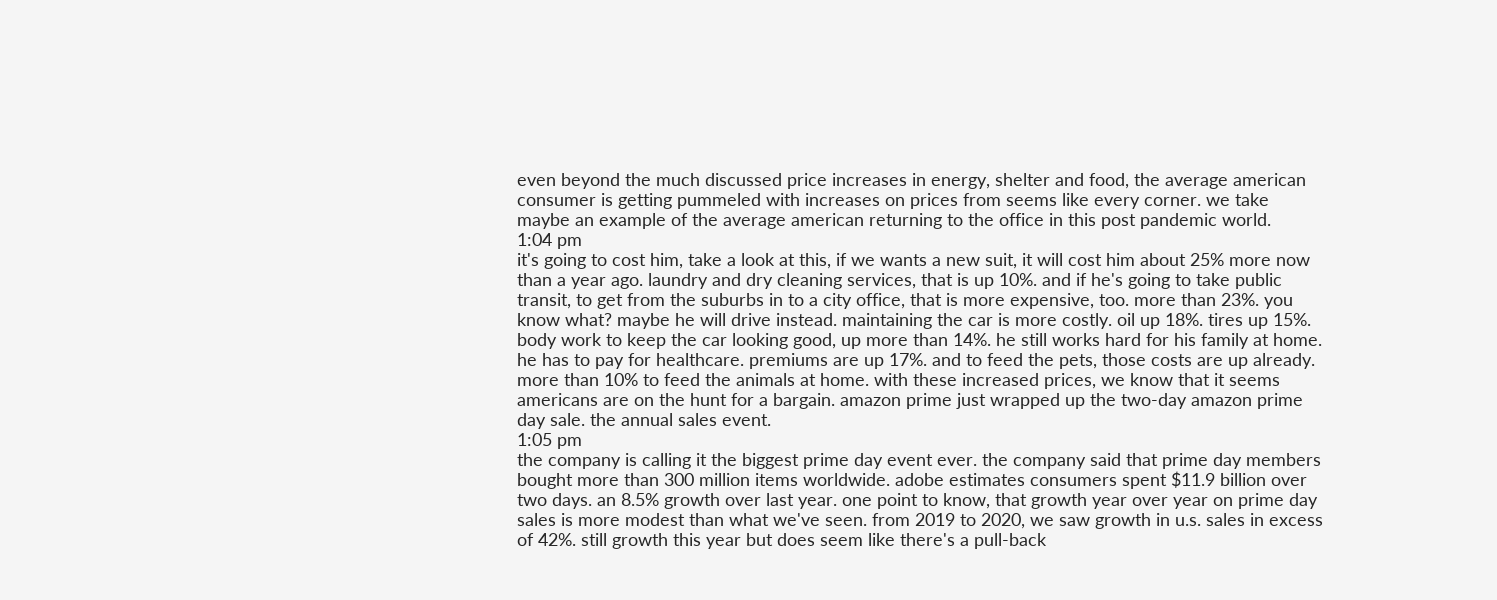even beyond the much discussed price increases in energy, shelter and food, the average american consumer is getting pummeled with increases on prices from seems like every corner. we take maybe an example of the average american returning to the office in this post pandemic world.
1:04 pm
it's going to cost him, take a look at this, if we wants a new suit, it will cost him about 25% more now than a year ago. laundry and dry cleaning services, that is up 10%. and if he's going to take public transit, to get from the suburbs in to a city office, that is more expensive, too. more than 23%. you know what? maybe he will drive instead. maintaining the car is more costly. oil up 18%. tires up 15%. body work to keep the car looking good, up more than 14%. he still works hard for his family at home. he has to pay for healthcare. premiums are up 17%. and to feed the pets, those costs are up already. more than 10% to feed the animals at home. with these increased prices, we know that it seems americans are on the hunt for a bargain. amazon prime just wrapped up the two-day amazon prime day sale. the annual sales event.
1:05 pm
the company is calling it the biggest prime day event ever. the company said that prime day members bought more than 300 million items worldwide. adobe estimates consumers spent $11.9 billion over two days. an 8.5% growth over last year. one point to know, that growth year over year on prime day sales is more modest than what we've seen. from 2019 to 2020, we saw growth in u.s. sales in excess of 42%. still growth this year but does seem like there's a pull-back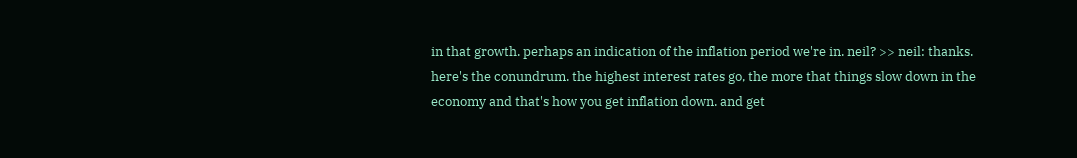in that growth. perhaps an indication of the inflation period we're in. neil? >> neil: thanks. here's the conundrum. the highest interest rates go, the more that things slow down in the economy and that's how you get inflation down. and get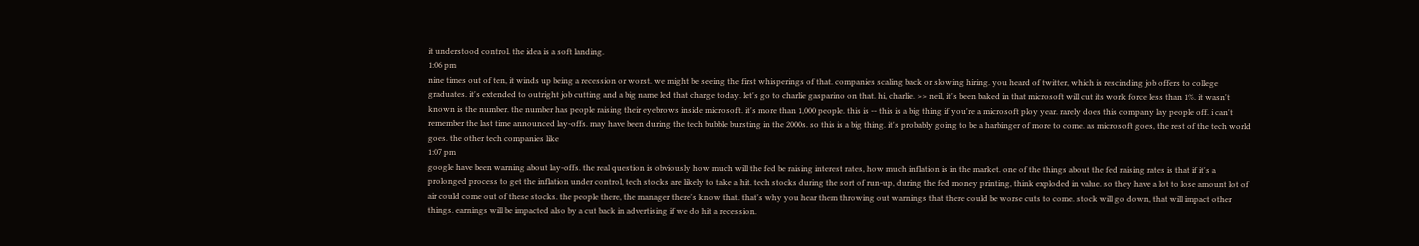it understood control. the idea is a soft landing.
1:06 pm
nine times out of ten, it winds up being a recession or worst. we might be seeing the first whisperings of that. companies scaling back or slowing hiring. you heard of twitter, which is rescinding job offers to college graduates. it's extended to outright job cutting and a big name led that charge today. let's go to charlie gasparino on that. hi, charlie. >> neil, it's been baked in that microsoft will cut its work force less than 1%. it wasn't known is the number. the number has people raising their eyebrows inside microsoft. it's more than 1,000 people. this is -- this is a big thing if you're a microsoft ploy year. rarely does this company lay people off. i can't remember the last time announced lay-offs. may have been during the tech bubble bursting in the 2000s. so this is a big thing. it's probably going to be a harbinger of more to come. as microsoft goes, the rest of the tech world goes. the other tech companies like
1:07 pm
google have been warning about lay-offs. the real question is obviously how much will the fed be raising interest rates, how much inflation is in the market. one of the things about the fed raising rates is that if it's a prolonged process to get the inflation under control, tech stocks are likely to take a hit. tech stocks during the sort of run-up, during the fed money printing, think exploded in value. so they have a lot to lose amount lot of air could come out of these stocks. the people there, the manager there's know that. that's why you hear them throwing out warnings that there could be worse cuts to come. stock will go down, that will impact other things. earnings will be impacted also by a cut back in advertising if we do hit a recession.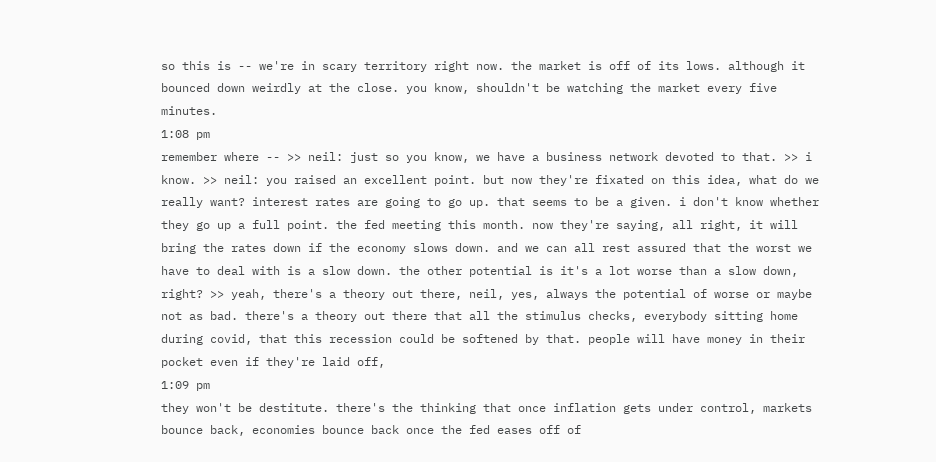so this is -- we're in scary territory right now. the market is off of its lows. although it bounced down weirdly at the close. you know, shouldn't be watching the market every five minutes.
1:08 pm
remember where -- >> neil: just so you know, we have a business network devoted to that. >> i know. >> neil: you raised an excellent point. but now they're fixated on this idea, what do we really want? interest rates are going to go up. that seems to be a given. i don't know whether they go up a full point. the fed meeting this month. now they're saying, all right, it will bring the rates down if the economy slows down. and we can all rest assured that the worst we have to deal with is a slow down. the other potential is it's a lot worse than a slow down, right? >> yeah, there's a theory out there, neil, yes, always the potential of worse or maybe not as bad. there's a theory out there that all the stimulus checks, everybody sitting home during covid, that this recession could be softened by that. people will have money in their pocket even if they're laid off,
1:09 pm
they won't be destitute. there's the thinking that once inflation gets under control, markets bounce back, economies bounce back once the fed eases off of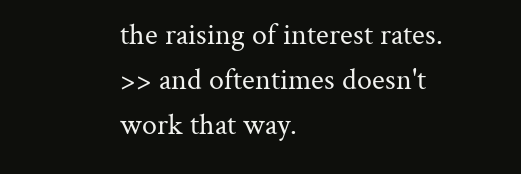the raising of interest rates. >> and oftentimes doesn't work that way.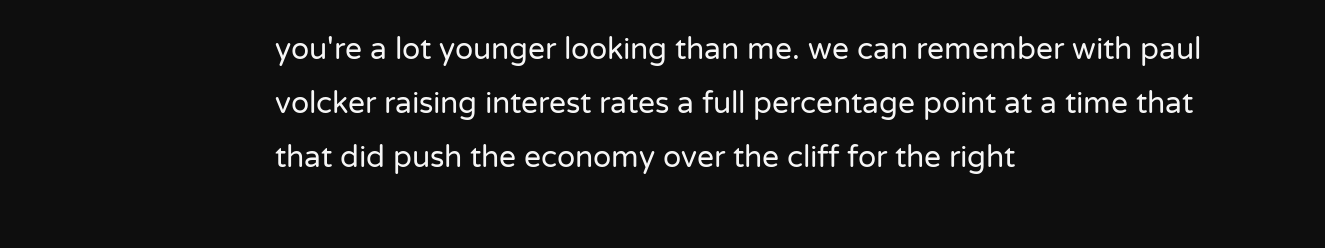you're a lot younger looking than me. we can remember with paul volcker raising interest rates a full percentage point at a time that that did push the economy over the cliff for the right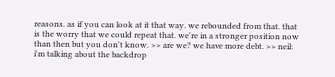reasons. as if you can look at it that way. we rebounded from that. that is the worry that we could repeat that. we're in a stronger position now than then but you don't know. >> are we? we have more debt. >> neil: i'm talking about the backdrop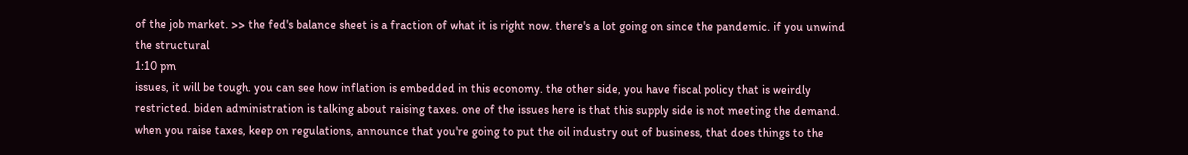of the job market. >> the fed's balance sheet is a fraction of what it is right now. there's a lot going on since the pandemic. if you unwind the structural
1:10 pm
issues, it will be tough. you can see how inflation is embedded in this economy. the other side, you have fiscal policy that is weirdly restricted. biden administration is talking about raising taxes. one of the issues here is that this supply side is not meeting the demand. when you raise taxes, keep on regulations, announce that you're going to put the oil industry out of business, that does things to the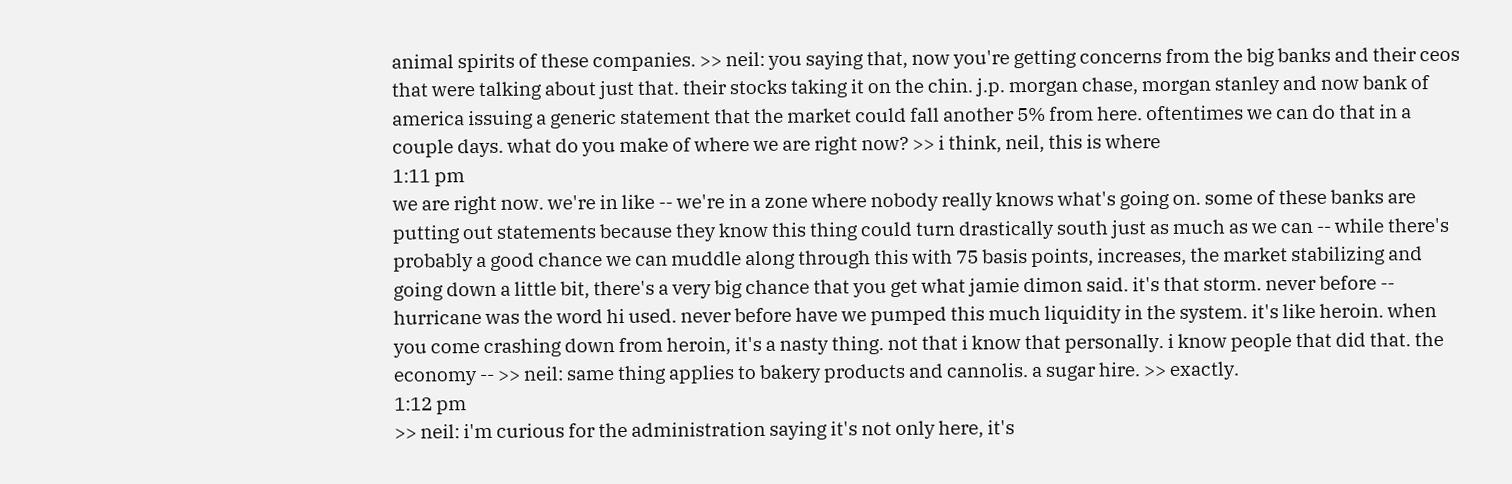animal spirits of these companies. >> neil: you saying that, now you're getting concerns from the big banks and their ceos that were talking about just that. their stocks taking it on the chin. j.p. morgan chase, morgan stanley and now bank of america issuing a generic statement that the market could fall another 5% from here. oftentimes we can do that in a couple days. what do you make of where we are right now? >> i think, neil, this is where
1:11 pm
we are right now. we're in like -- we're in a zone where nobody really knows what's going on. some of these banks are putting out statements because they know this thing could turn drastically south just as much as we can -- while there's probably a good chance we can muddle along through this with 75 basis points, increases, the market stabilizing and going down a little bit, there's a very big chance that you get what jamie dimon said. it's that storm. never before -- hurricane was the word hi used. never before have we pumped this much liquidity in the system. it's like heroin. when you come crashing down from heroin, it's a nasty thing. not that i know that personally. i know people that did that. the economy -- >> neil: same thing applies to bakery products and cannolis. a sugar hire. >> exactly.
1:12 pm
>> neil: i'm curious for the administration saying it's not only here, it's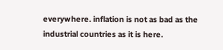everywhere. inflation is not as bad as the industrial countries as it is here.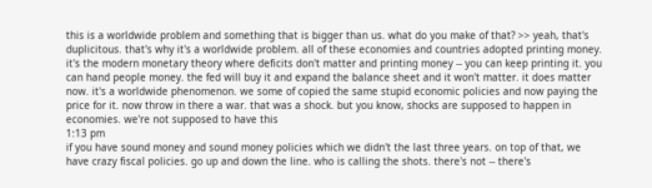this is a worldwide problem and something that is bigger than us. what do you make of that? >> yeah, that's duplicitous. that's why it's a worldwide problem. all of these economies and countries adopted printing money. it's the modern monetary theory where deficits don't matter and printing money -- you can keep printing it. you can hand people money. the fed will buy it and expand the balance sheet and it won't matter. it does matter now. it's a worldwide phenomenon. we some of copied the same stupid economic policies and now paying the price for it. now throw in there a war. that was a shock. but you know, shocks are supposed to happen in economies. we're not supposed to have this
1:13 pm
if you have sound money and sound money policies which we didn't the last three years. on top of that, we have crazy fiscal policies. go up and down the line. who is calling the shots. there's not -- there's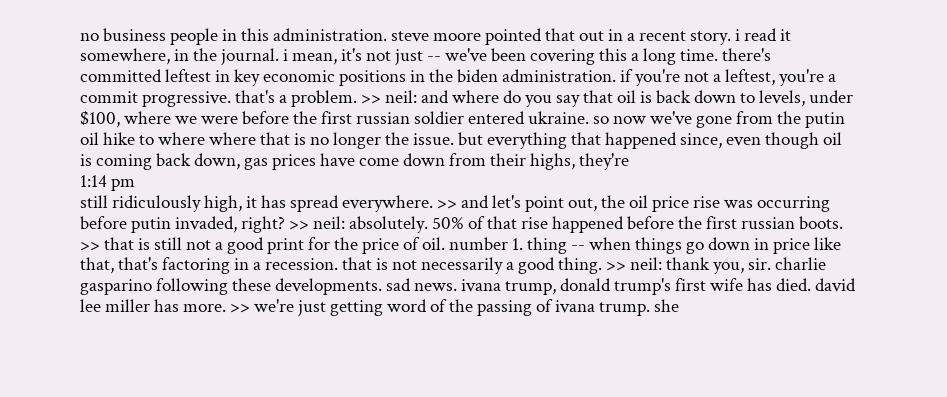no business people in this administration. steve moore pointed that out in a recent story. i read it somewhere, in the journal. i mean, it's not just -- we've been covering this a long time. there's committed leftest in key economic positions in the biden administration. if you're not a leftest, you're a commit progressive. that's a problem. >> neil: and where do you say that oil is back down to levels, under $100, where we were before the first russian soldier entered ukraine. so now we've gone from the putin oil hike to where where that is no longer the issue. but everything that happened since, even though oil is coming back down, gas prices have come down from their highs, they're
1:14 pm
still ridiculously high, it has spread everywhere. >> and let's point out, the oil price rise was occurring before putin invaded, right? >> neil: absolutely. 50% of that rise happened before the first russian boots. >> that is still not a good print for the price of oil. number 1. thing -- when things go down in price like that, that's factoring in a recession. that is not necessarily a good thing. >> neil: thank you, sir. charlie gasparino following these developments. sad news. ivana trump, donald trump's first wife has died. david lee miller has more. >> we're just getting word of the passing of ivana trump. she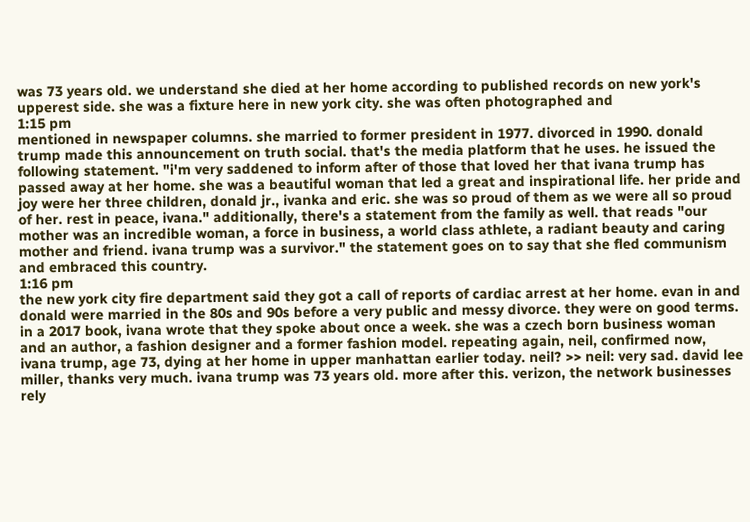was 73 years old. we understand she died at her home according to published records on new york's upperest side. she was a fixture here in new york city. she was often photographed and
1:15 pm
mentioned in newspaper columns. she married to former president in 1977. divorced in 1990. donald trump made this announcement on truth social. that's the media platform that he uses. he issued the following statement. "i'm very saddened to inform after of those that loved her that ivana trump has passed away at her home. she was a beautiful woman that led a great and inspirational life. her pride and joy were her three children, donald jr., ivanka and eric. she was so proud of them as we were all so proud of her. rest in peace, ivana." additionally, there's a statement from the family as well. that reads "our mother was an incredible woman, a force in business, a world class athlete, a radiant beauty and caring mother and friend. ivana trump was a survivor." the statement goes on to say that she fled communism and embraced this country.
1:16 pm
the new york city fire department said they got a call of reports of cardiac arrest at her home. evan in and donald were married in the 80s and 90s before a very public and messy divorce. they were on good terms. in a 2017 book, ivana wrote that they spoke about once a week. she was a czech born business woman and an author, a fashion designer and a former fashion model. repeating again, neil, confirmed now, ivana trump, age 73, dying at her home in upper manhattan earlier today. neil? >> neil: very sad. david lee miller, thanks very much. ivana trump was 73 years old. more after this. verizon, the network businesses rely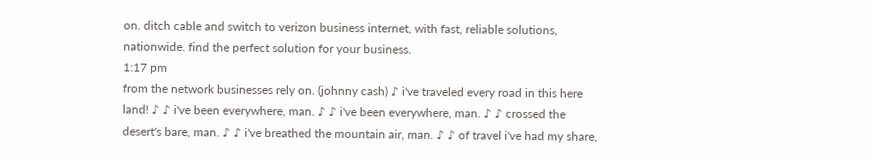on. ditch cable and switch to verizon business internet, with fast, reliable solutions, nationwide. find the perfect solution for your business.
1:17 pm
from the network businesses rely on. (johnny cash) ♪ i've traveled every road in this here land! ♪ ♪ i've been everywhere, man. ♪ ♪ i've been everywhere, man. ♪ ♪ crossed the desert's bare, man. ♪ ♪ i've breathed the mountain air, man. ♪ ♪ of travel i've had my share,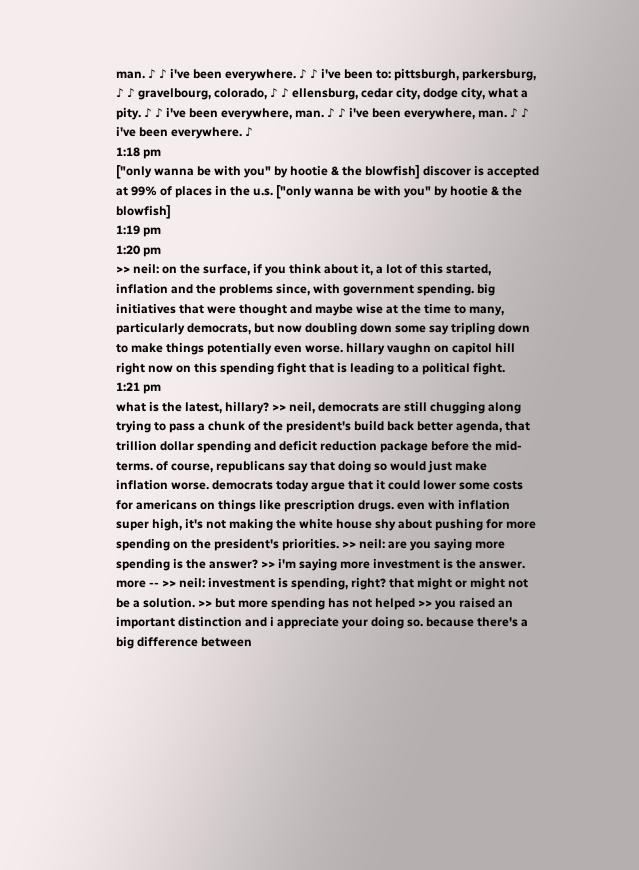man. ♪ ♪ i've been everywhere. ♪ ♪ i've been to: pittsburgh, parkersburg, ♪ ♪ gravelbourg, colorado, ♪ ♪ ellensburg, cedar city, dodge city, what a pity. ♪ ♪ i've been everywhere, man. ♪ ♪ i've been everywhere, man. ♪ ♪ i've been everywhere. ♪
1:18 pm
["only wanna be with you" by hootie & the blowfish] discover is accepted at 99% of places in the u.s. ["only wanna be with you" by hootie & the blowfish]
1:19 pm
1:20 pm
>> neil: on the surface, if you think about it, a lot of this started, inflation and the problems since, with government spending. big initiatives that were thought and maybe wise at the time to many, particularly democrats, but now doubling down some say tripling down to make things potentially even worse. hillary vaughn on capitol hill right now on this spending fight that is leading to a political fight.
1:21 pm
what is the latest, hillary? >> neil, democrats are still chugging along trying to pass a chunk of the president's build back better agenda, that trillion dollar spending and deficit reduction package before the mid-terms. of course, republicans say that doing so would just make inflation worse. democrats today argue that it could lower some costs for americans on things like prescription drugs. even with inflation super high, it's not making the white house shy about pushing for more spending on the president's priorities. >> neil: are you saying more spending is the answer? >> i'm saying more investment is the answer. more -- >> neil: investment is spending, right? that might or might not be a solution. >> but more spending has not helped >> you raised an important distinction and i appreciate your doing so. because there's a big difference between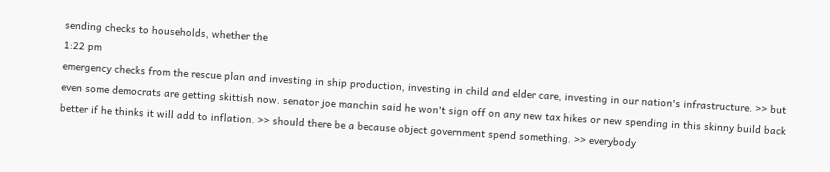sending checks to households, whether the
1:22 pm
emergency checks from the rescue plan and investing in ship production, investing in child and elder care, investing in our nation's infrastructure. >> but even some democrats are getting skittish now. senator joe manchin said he won't sign off on any new tax hikes or new spending in this skinny build back better if he thinks it will add to inflation. >> should there be a because object government spend something. >> everybody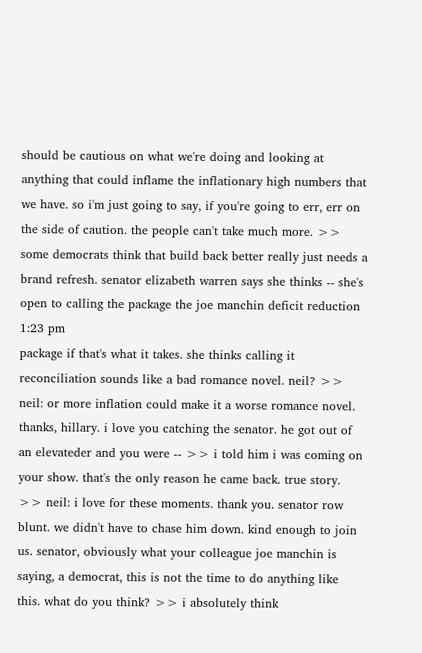should be cautious on what we're doing and looking at anything that could inflame the inflationary high numbers that we have. so i'm just going to say, if you're going to err, err on the side of caution. the people can't take much more. >> some democrats think that build back better really just needs a brand refresh. senator elizabeth warren says she thinks -- she's open to calling the package the joe manchin deficit reduction
1:23 pm
package if that's what it takes. she thinks calling it reconciliation sounds like a bad romance novel. neil? >> neil: or more inflation could make it a worse romance novel. thanks, hillary. i love you catching the senator. he got out of an elevateder and you were -- >> i told him i was coming on your show. that's the only reason he came back. true story. >> neil: i love for these moments. thank you. senator row blunt. we didn't have to chase him down. kind enough to join us. senator, obviously what your colleague joe manchin is saying, a democrat, this is not the time to do anything like this. what do you think? >> i absolutely think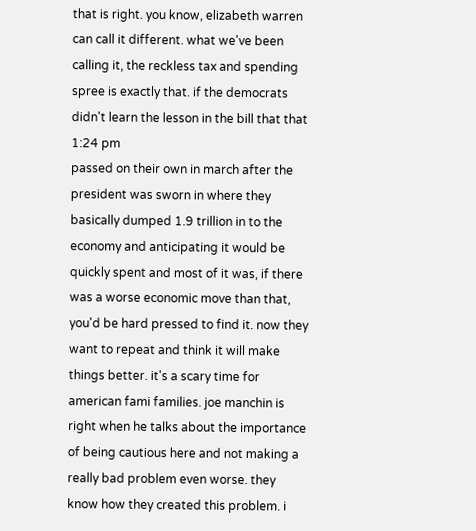that is right. you know, elizabeth warren can call it different. what we've been calling it, the reckless tax and spending spree is exactly that. if the democrats didn't learn the lesson in the bill that that
1:24 pm
passed on their own in march after the president was sworn in where they basically dumped 1.9 trillion in to the economy and anticipating it would be quickly spent and most of it was, if there was a worse economic move than that, you'd be hard pressed to find it. now they want to repeat and think it will make things better. it's a scary time for american fami families. joe manchin is right when he talks about the importance of being cautious here and not making a really bad problem even worse. they know how they created this problem. i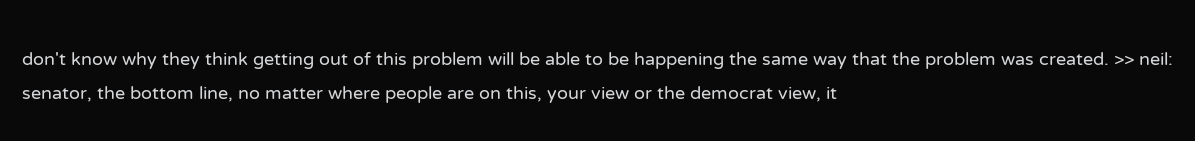don't know why they think getting out of this problem will be able to be happening the same way that the problem was created. >> neil: senator, the bottom line, no matter where people are on this, your view or the democrat view, it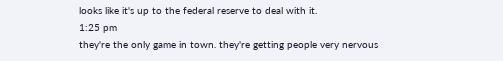looks like it's up to the federal reserve to deal with it.
1:25 pm
they're the only game in town. they're getting people very nervous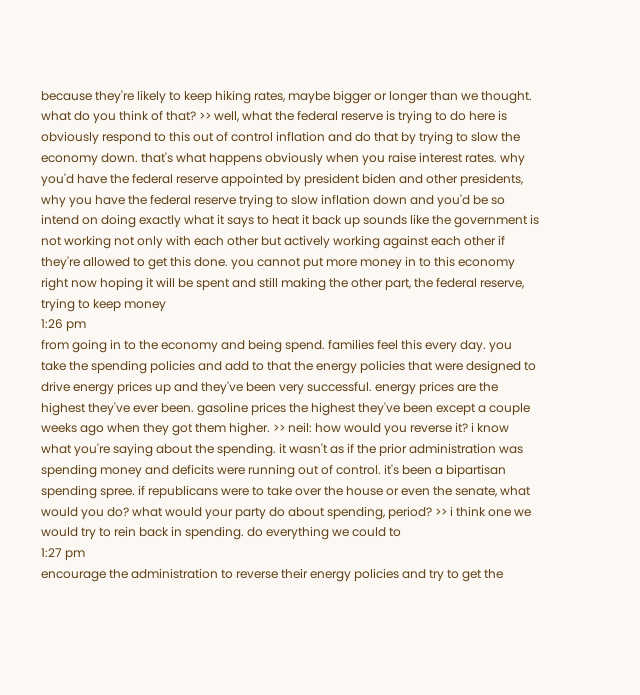because they're likely to keep hiking rates, maybe bigger or longer than we thought. what do you think of that? >> well, what the federal reserve is trying to do here is obviously respond to this out of control inflation and do that by trying to slow the economy down. that's what happens obviously when you raise interest rates. why you'd have the federal reserve appointed by president biden and other presidents, why you have the federal reserve trying to slow inflation down and you'd be so intend on doing exactly what it says to heat it back up sounds like the government is not working not only with each other but actively working against each other if they're allowed to get this done. you cannot put more money in to this economy right now hoping it will be spent and still making the other part, the federal reserve, trying to keep money
1:26 pm
from going in to the economy and being spend. families feel this every day. you take the spending policies and add to that the energy policies that were designed to drive energy prices up and they've been very successful. energy prices are the highest they've ever been. gasoline prices the highest they've been except a couple weeks ago when they got them higher. >> neil: how would you reverse it? i know what you're saying about the spending. it wasn't as if the prior administration was spending money and deficits were running out of control. it's been a bipartisan spending spree. if republicans were to take over the house or even the senate, what would you do? what would your party do about spending, period? >> i think one we would try to rein back in spending. do everything we could to
1:27 pm
encourage the administration to reverse their energy policies and try to get the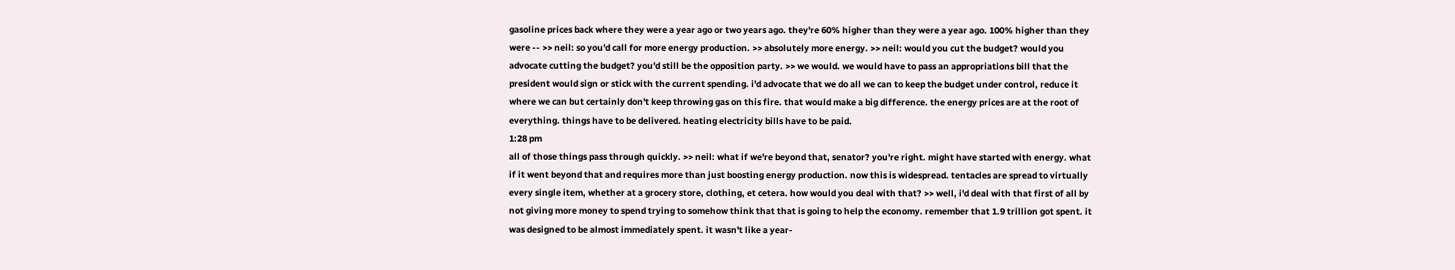gasoline prices back where they were a year ago or two years ago. they're 60% higher than they were a year ago. 100% higher than they were -- >> neil: so you'd call for more energy production. >> absolutely more energy. >> neil: would you cut the budget? would you advocate cutting the budget? you'd still be the opposition party. >> we would. we would have to pass an appropriations bill that the president would sign or stick with the current spending. i'd advocate that we do all we can to keep the budget under control, reduce it where we can but certainly don't keep throwing gas on this fire. that would make a big difference. the energy prices are at the root of everything. things have to be delivered. heating electricity bills have to be paid.
1:28 pm
all of those things pass through quickly. >> neil: what if we're beyond that, senator? you're right. might have started with energy. what if it went beyond that and requires more than just boosting energy production. now this is widespread. tentacles are spread to virtually every single item, whether at a grocery store, clothing, et cetera. how would you deal with that? >> well, i'd deal with that first of all by not giving more money to spend trying to somehow think that that is going to help the economy. remember that 1.9 trillion got spent. it was designed to be almost immediately spent. it wasn't like a year-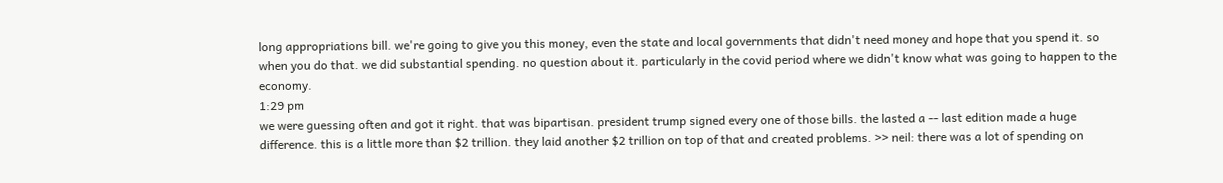long appropriations bill. we're going to give you this money, even the state and local governments that didn't need money and hope that you spend it. so when you do that. we did substantial spending. no question about it. particularly in the covid period where we didn't know what was going to happen to the economy.
1:29 pm
we were guessing often and got it right. that was bipartisan. president trump signed every one of those bills. the lasted a -- last edition made a huge difference. this is a little more than $2 trillion. they laid another $2 trillion on top of that and created problems. >> neil: there was a lot of spending on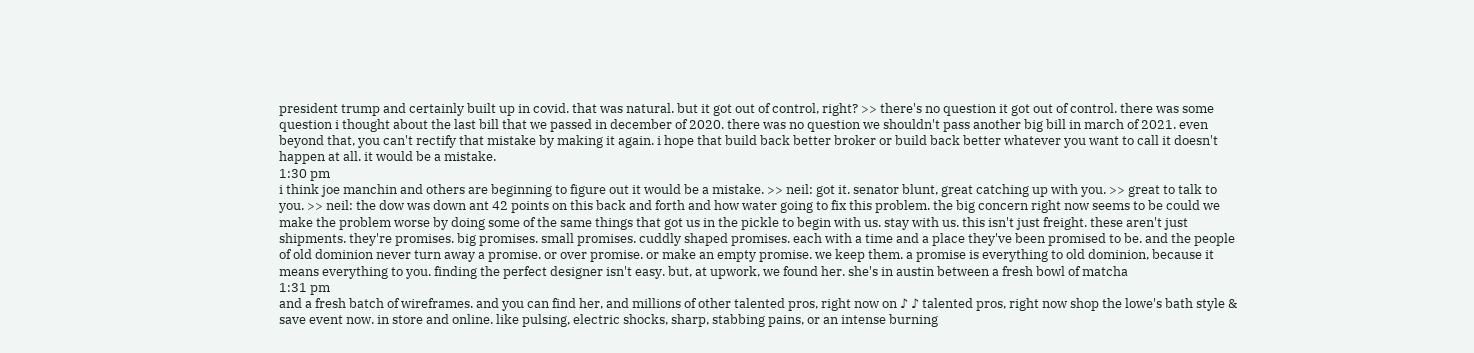president trump and certainly built up in covid. that was natural. but it got out of control, right? >> there's no question it got out of control. there was some question i thought about the last bill that we passed in december of 2020. there was no question we shouldn't pass another big bill in march of 2021. even beyond that, you can't rectify that mistake by making it again. i hope that build back better broker or build back better whatever you want to call it doesn't happen at all. it would be a mistake.
1:30 pm
i think joe manchin and others are beginning to figure out it would be a mistake. >> neil: got it. senator blunt, great catching up with you. >> great to talk to you. >> neil: the dow was down ant 42 points on this back and forth and how water going to fix this problem. the big concern right now seems to be could we make the problem worse by doing some of the same things that got us in the pickle to begin with us. stay with us. this isn't just freight. these aren't just shipments. they're promises. big promises. small promises. cuddly shaped promises. each with a time and a place they've been promised to be. and the people of old dominion never turn away a promise. or over promise. or make an empty promise. we keep them. a promise is everything to old dominion, because it means everything to you. finding the perfect designer isn't easy. but, at upwork, we found her. she's in austin between a fresh bowl of matcha
1:31 pm
and a fresh batch of wireframes. and you can find her, and millions of other talented pros, right now on ♪ ♪ talented pros, right now shop the lowe's bath style & save event now. in store and online. like pulsing, electric shocks, sharp, stabbing pains, or an intense burning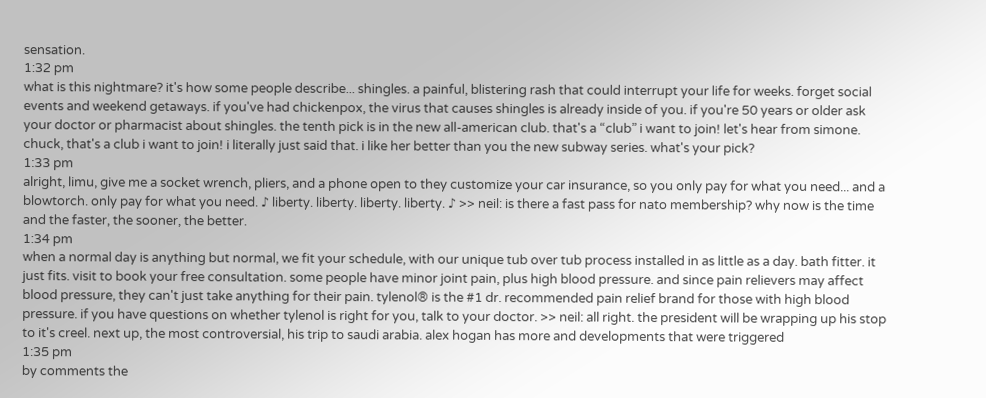sensation.
1:32 pm
what is this nightmare? it's how some people describe... shingles. a painful, blistering rash that could interrupt your life for weeks. forget social events and weekend getaways. if you've had chickenpox, the virus that causes shingles is already inside of you. if you're 50 years or older ask your doctor or pharmacist about shingles. the tenth pick is in the new all-american club. that's a “club” i want to join! let's hear from simone. chuck, that's a club i want to join! i literally just said that. i like her better than you the new subway series. what's your pick?
1:33 pm
alright, limu, give me a socket wrench, pliers, and a phone open to they customize your car insurance, so you only pay for what you need... and a blowtorch. only pay for what you need. ♪ liberty. liberty. liberty. liberty. ♪ >> neil: is there a fast pass for nato membership? why now is the time and the faster, the sooner, the better.
1:34 pm
when a normal day is anything but normal, we fit your schedule, with our unique tub over tub process installed in as little as a day. bath fitter. it just fits. visit to book your free consultation. some people have minor joint pain, plus high blood pressure. and since pain relievers may affect blood pressure, they can't just take anything for their pain. tylenol® is the #1 dr. recommended pain relief brand for those with high blood pressure. if you have questions on whether tylenol is right for you, talk to your doctor. >> neil: all right. the president will be wrapping up his stop to it's creel. next up, the most controversial, his trip to saudi arabia. alex hogan has more and developments that were triggered
1:35 pm
by comments the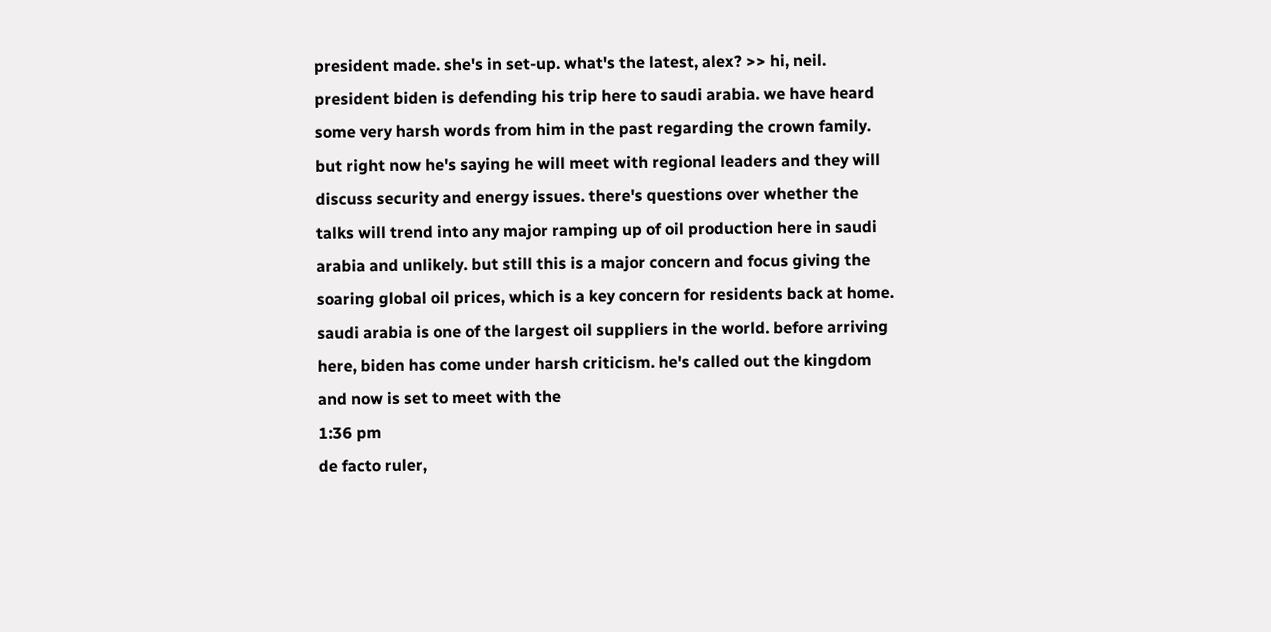president made. she's in set-up. what's the latest, alex? >> hi, neil. president biden is defending his trip here to saudi arabia. we have heard some very harsh words from him in the past regarding the crown family. but right now he's saying he will meet with regional leaders and they will discuss security and energy issues. there's questions over whether the talks will trend into any major ramping up of oil production here in saudi arabia and unlikely. but still this is a major concern and focus giving the soaring global oil prices, which is a key concern for residents back at home. saudi arabia is one of the largest oil suppliers in the world. before arriving here, biden has come under harsh criticism. he's called out the kingdom and now is set to meet with the
1:36 pm
de facto ruler,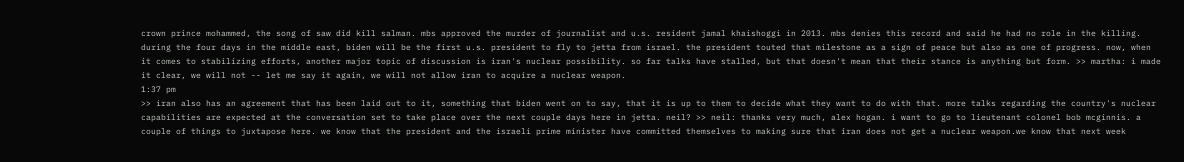crown prince mohammed, the song of saw did kill salman. mbs approved the murder of journalist and u.s. resident jamal khaishoggi in 2013. mbs denies this record and said he had no role in the killing. during the four days in the middle east, biden will be the first u.s. president to fly to jetta from israel. the president touted that milestone as a sign of peace but also as one of progress. now, when it comes to stabilizing efforts, another major topic of discussion is iran's nuclear possibility. so far talks have stalled, but that doesn't mean that their stance is anything but form. >> martha: i made it clear, we will not -- let me say it again, we will not allow iran to acquire a nuclear weapon.
1:37 pm
>> iran also has an agreement that has been laid out to it, something that biden went on to say, that it is up to them to decide what they want to do with that. more talks regarding the country's nuclear capabilities are expected at the conversation set to take place over the next couple days here in jetta. neil? >> neil: thanks very much, alex hogan. i want to go to lieutenant colonel bob mcginnis. a couple of things to juxtapose here. we know that the president and the israeli prime minister have committed themselves to making sure that iran does not get a nuclear weapon.we know that next week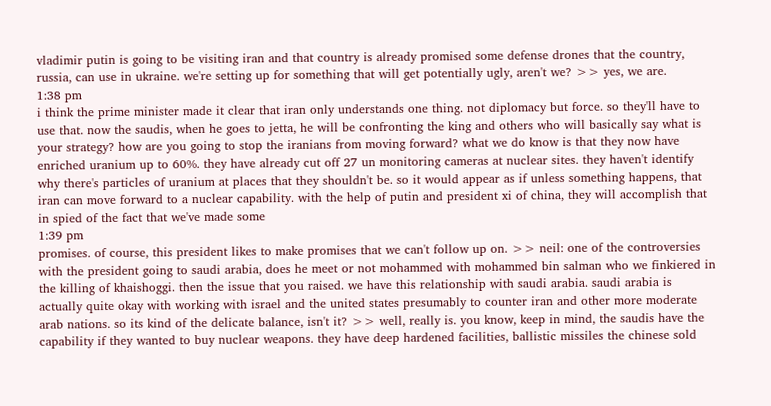vladimir putin is going to be visiting iran and that country is already promised some defense drones that the country, russia, can use in ukraine. we're setting up for something that will get potentially ugly, aren't we? >> yes, we are.
1:38 pm
i think the prime minister made it clear that iran only understands one thing. not diplomacy but force. so they'll have to use that. now the saudis, when he goes to jetta, he will be confronting the king and others who will basically say what is your strategy? how are you going to stop the iranians from moving forward? what we do know is that they now have enriched uranium up to 60%. they have already cut off 27 un monitoring cameras at nuclear sites. they haven't identify why there's particles of uranium at places that they shouldn't be. so it would appear as if unless something happens, that iran can move forward to a nuclear capability. with the help of putin and president xi of china, they will accomplish that in spied of the fact that we've made some
1:39 pm
promises. of course, this president likes to make promises that we can't follow up on. >> neil: one of the controversies with the president going to saudi arabia, does he meet or not mohammed with mohammed bin salman who we finkiered in the killing of khaishoggi. then the issue that you raised. we have this relationship with saudi arabia. saudi arabia is actually quite okay with working with israel and the united states presumably to counter iran and other more moderate arab nations. so its kind of the delicate balance, isn't it? >> well, really is. you know, keep in mind, the saudis have the capability if they wanted to buy nuclear weapons. they have deep hardened facilities, ballistic missiles the chinese sold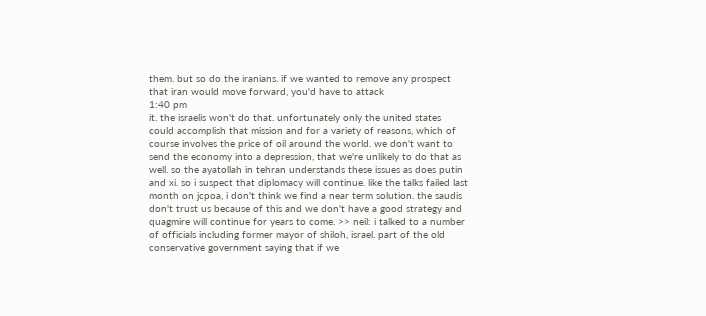them. but so do the iranians. if we wanted to remove any prospect that iran would move forward, you'd have to attack
1:40 pm
it. the israelis won't do that. unfortunately only the united states could accomplish that mission and for a variety of reasons, which of course involves the price of oil around the world. we don't want to send the economy into a depression, that we're unlikely to do that as well. so the ayatollah in tehran understands these issues as does putin and xi. so i suspect that diplomacy will continue. like the talks failed last month on jcpoa, i don't think we find a near term solution. the saudis don't trust us because of this and we don't have a good strategy and quagmire will continue for years to come. >> neil: i talked to a number of officials including former mayor of shiloh, israel. part of the old conservative government saying that if we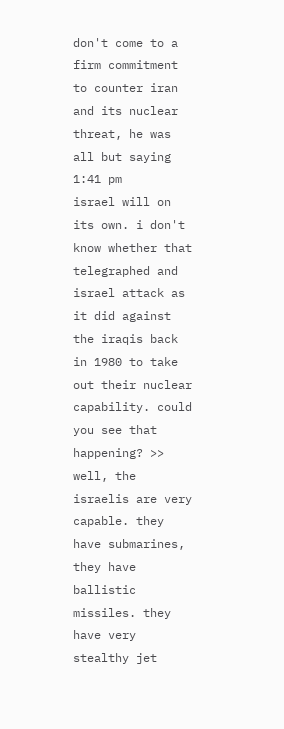don't come to a firm commitment to counter iran and its nuclear threat, he was all but saying
1:41 pm
israel will on its own. i don't know whether that telegraphed and israel attack as it did against the iraqis back in 1980 to take out their nuclear capability. could you see that happening? >> well, the israelis are very capable. they have submarines, they have ballistic missiles. they have very stealthy jet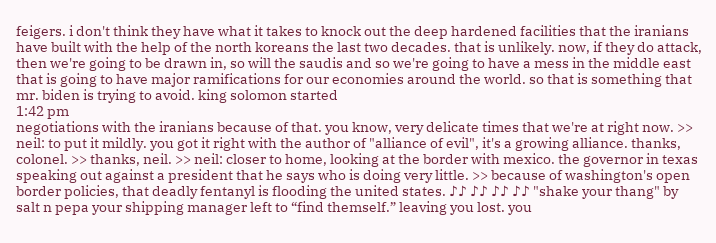feigers. i don't think they have what it takes to knock out the deep hardened facilities that the iranians have built with the help of the north koreans the last two decades. that is unlikely. now, if they do attack, then we're going to be drawn in, so will the saudis and so we're going to have a mess in the middle east that is going to have major ramifications for our economies around the world. so that is something that mr. biden is trying to avoid. king solomon started
1:42 pm
negotiations with the iranians because of that. you know, very delicate times that we're at right now. >> neil: to put it mildly. you got it right with the author of "alliance of evil", it's a growing alliance. thanks, colonel. >> thanks, neil. >> neil: closer to home, looking at the border with mexico. the governor in texas speaking out against a president that he says who is doing very little. >> because of washington's open border policies, that deadly fentanyl is flooding the united states. ♪♪ ♪♪ ♪♪ ♪♪ "shake your thang" by salt n pepa your shipping manager left to “find themself.” leaving you lost. you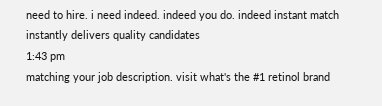need to hire. i need indeed. indeed you do. indeed instant match instantly delivers quality candidates
1:43 pm
matching your job description. visit what's the #1 retinol brand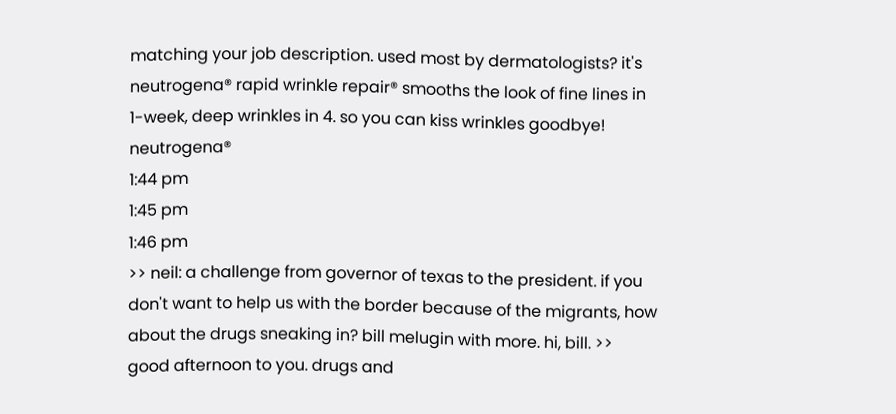matching your job description. used most by dermatologists? it's neutrogena® rapid wrinkle repair® smooths the look of fine lines in 1-week, deep wrinkles in 4. so you can kiss wrinkles goodbye! neutrogena®
1:44 pm
1:45 pm
1:46 pm
>> neil: a challenge from governor of texas to the president. if you don't want to help us with the border because of the migrants, how about the drugs sneaking in? bill melugin with more. hi, bill. >> good afternoon to you. drugs and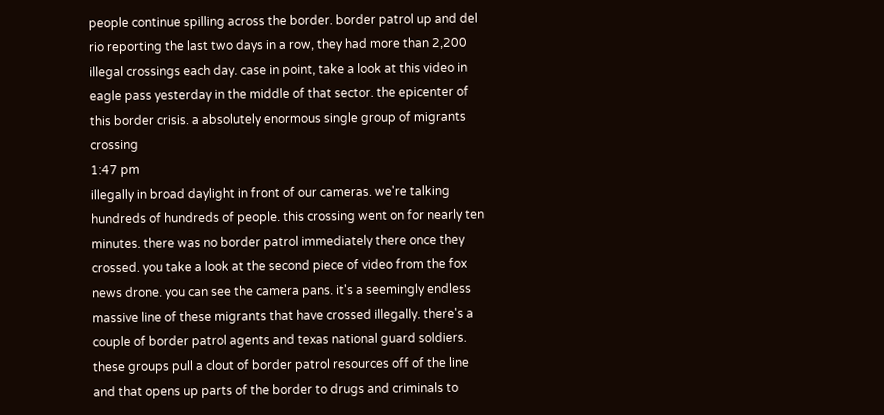people continue spilling across the border. border patrol up and del rio reporting the last two days in a row, they had more than 2,200 illegal crossings each day. case in point, take a look at this video in eagle pass yesterday in the middle of that sector. the epicenter of this border crisis. a absolutely enormous single group of migrants crossing
1:47 pm
illegally in broad daylight in front of our cameras. we're talking hundreds of hundreds of people. this crossing went on for nearly ten minutes. there was no border patrol immediately there once they crossed. you take a look at the second piece of video from the fox news drone. you can see the camera pans. it's a seemingly endless massive line of these migrants that have crossed illegally. there's a couple of border patrol agents and texas national guard soldiers. these groups pull a clout of border patrol resources off of the line and that opens up parts of the border to drugs and criminals to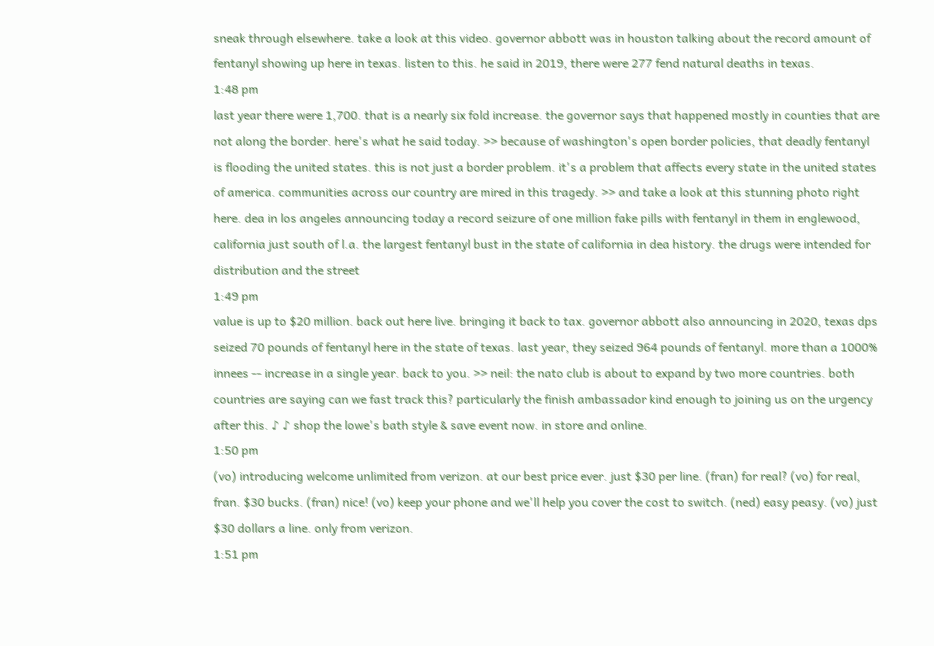sneak through elsewhere. take a look at this video. governor abbott was in houston talking about the record amount of fentanyl showing up here in texas. listen to this. he said in 2019, there were 277 fend natural deaths in texas.
1:48 pm
last year there were 1,700. that is a nearly six fold increase. the governor says that happened mostly in counties that are not along the border. here's what he said today. >> because of washington's open border policies, that deadly fentanyl is flooding the united states. this is not just a border problem. it's a problem that affects every state in the united states of america. communities across our country are mired in this tragedy. >> and take a look at this stunning photo right here. dea in los angeles announcing today a record seizure of one million fake pills with fentanyl in them in englewood, california just south of l.a. the largest fentanyl bust in the state of california in dea history. the drugs were intended for distribution and the street
1:49 pm
value is up to $20 million. back out here live. bringing it back to tax. governor abbott also announcing in 2020, texas dps seized 70 pounds of fentanyl here in the state of texas. last year, they seized 964 pounds of fentanyl. more than a 1000% innees -- increase in a single year. back to you. >> neil: the nato club is about to expand by two more countries. both countries are saying can we fast track this? particularly the finish ambassador kind enough to joining us on the urgency after this. ♪ ♪ shop the lowe's bath style & save event now. in store and online.
1:50 pm
(vo) introducing welcome unlimited from verizon. at our best price ever. just $30 per line. (fran) for real? (vo) for real, fran. $30 bucks. (fran) nice! (vo) keep your phone and we'll help you cover the cost to switch. (ned) easy peasy. (vo) just $30 dollars a line. only from verizon.
1:51 pm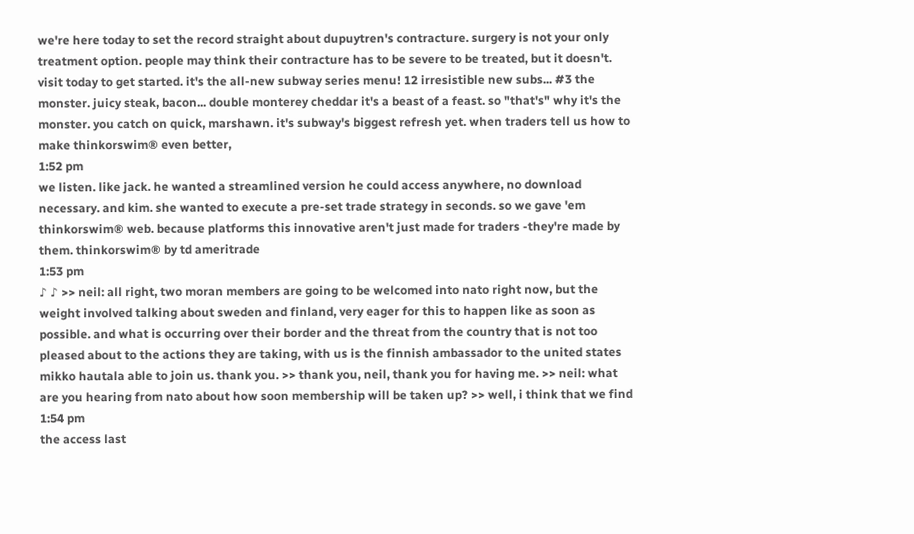we're here today to set the record straight about dupuytren's contracture. surgery is not your only treatment option. people may think their contracture has to be severe to be treated, but it doesn't. visit today to get started. it's the all-new subway series menu! 12 irresistible new subs... #3 the monster. juicy steak, bacon... double monterey cheddar it's a beast of a feast. so "that's" why it's the monster. you catch on quick, marshawn. it's subway's biggest refresh yet. when traders tell us how to make thinkorswim® even better,
1:52 pm
we listen. like jack. he wanted a streamlined version he could access anywhere, no download necessary. and kim. she wanted to execute a pre-set trade strategy in seconds. so we gave 'em thinkorswim® web. because platforms this innovative aren't just made for traders -they're made by them. thinkorswim® by td ameritrade
1:53 pm
♪ ♪ >> neil: all right, two moran members are going to be welcomed into nato right now, but the weight involved talking about sweden and finland, very eager for this to happen like as soon as possible. and what is occurring over their border and the threat from the country that is not too pleased about to the actions they are taking, with us is the finnish ambassador to the united states mikko hautala able to join us. thank you. >> thank you, neil, thank you for having me. >> neil: what are you hearing from nato about how soon membership will be taken up? >> well, i think that we find
1:54 pm
the access last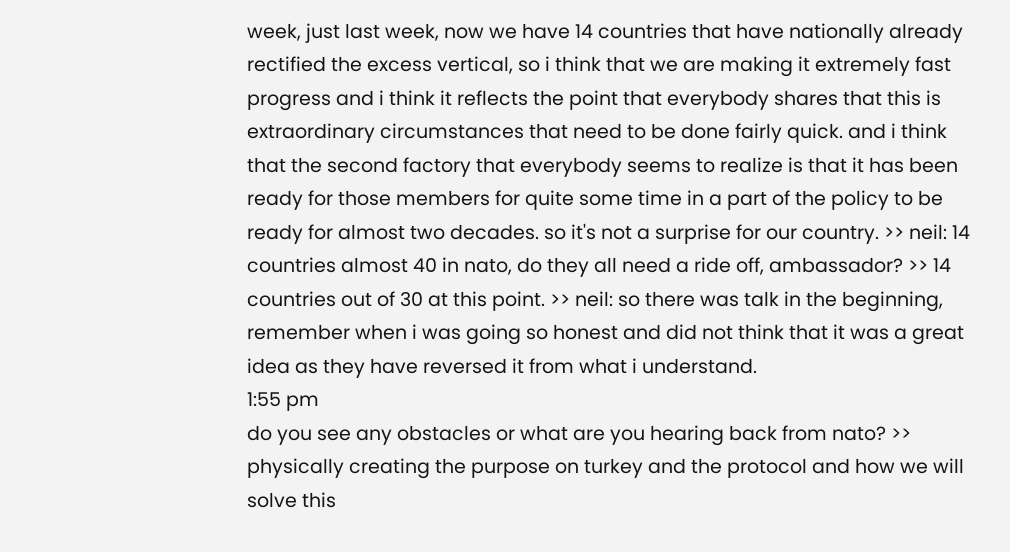week, just last week, now we have 14 countries that have nationally already rectified the excess vertical, so i think that we are making it extremely fast progress and i think it reflects the point that everybody shares that this is extraordinary circumstances that need to be done fairly quick. and i think that the second factory that everybody seems to realize is that it has been ready for those members for quite some time in a part of the policy to be ready for almost two decades. so it's not a surprise for our country. >> neil: 14 countries almost 40 in nato, do they all need a ride off, ambassador? >> 14 countries out of 30 at this point. >> neil: so there was talk in the beginning, remember when i was going so honest and did not think that it was a great idea as they have reversed it from what i understand.
1:55 pm
do you see any obstacles or what are you hearing back from nato? >> physically creating the purpose on turkey and the protocol and how we will solve this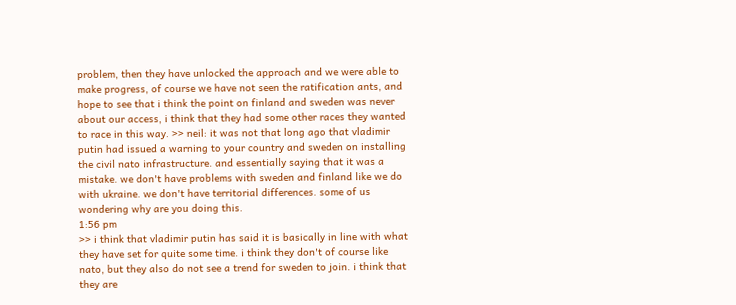problem, then they have unlocked the approach and we were able to make progress, of course we have not seen the ratification ants, and hope to see that i think the point on finland and sweden was never about our access, i think that they had some other races they wanted to race in this way. >> neil: it was not that long ago that vladimir putin had issued a warning to your country and sweden on installing the civil nato infrastructure. and essentially saying that it was a mistake. we don't have problems with sweden and finland like we do with ukraine. we don't have territorial differences. some of us wondering why are you doing this.
1:56 pm
>> i think that vladimir putin has said it is basically in line with what they have set for quite some time. i think they don't of course like nato, but they also do not see a trend for sweden to join. i think that they are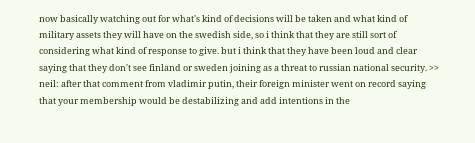now basically watching out for what's kind of decisions will be taken and what kind of military assets they will have on the swedish side, so i think that they are still sort of considering what kind of response to give. but i think that they have been loud and clear saying that they don't see finland or sweden joining as a threat to russian national security. >> neil: after that comment from vladimir putin, their foreign minister went on record saying that your membership would be destabilizing and add intentions in the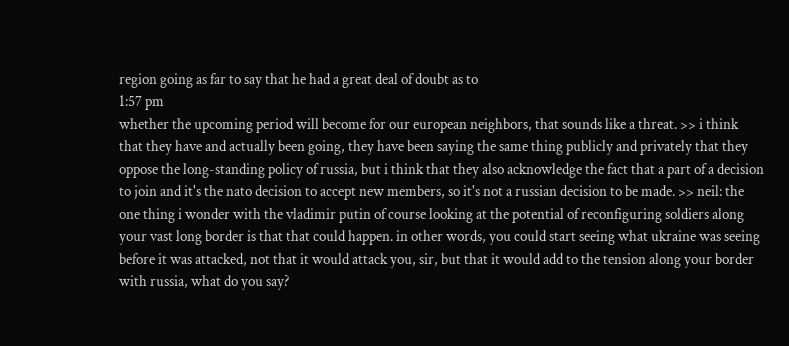region going as far to say that he had a great deal of doubt as to
1:57 pm
whether the upcoming period will become for our european neighbors, that sounds like a threat. >> i think that they have and actually been going, they have been saying the same thing publicly and privately that they oppose the long-standing policy of russia, but i think that they also acknowledge the fact that a part of a decision to join and it's the nato decision to accept new members, so it's not a russian decision to be made. >> neil: the one thing i wonder with the vladimir putin of course looking at the potential of reconfiguring soldiers along your vast long border is that that could happen. in other words, you could start seeing what ukraine was seeing before it was attacked, not that it would attack you, sir, but that it would add to the tension along your border with russia, what do you say?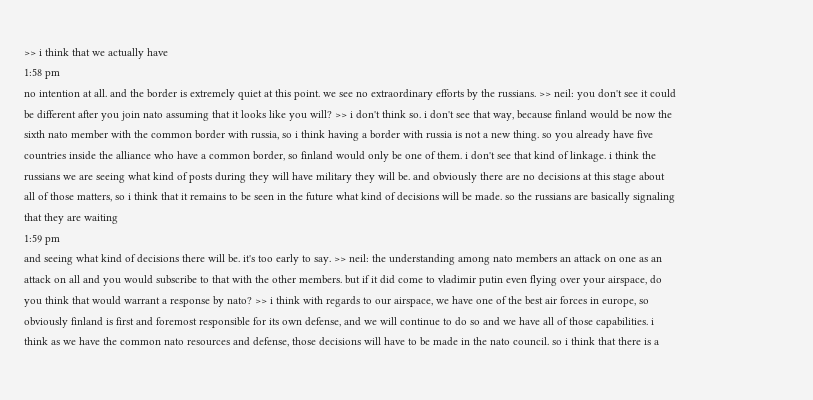>> i think that we actually have
1:58 pm
no intention at all. and the border is extremely quiet at this point. we see no extraordinary efforts by the russians. >> neil: you don't see it could be different after you join nato assuming that it looks like you will? >> i don't think so. i don't see that way, because finland would be now the sixth nato member with the common border with russia, so i think having a border with russia is not a new thing. so you already have five countries inside the alliance who have a common border, so finland would only be one of them. i don't see that kind of linkage. i think the russians we are seeing what kind of posts during they will have military they will be. and obviously there are no decisions at this stage about all of those matters, so i think that it remains to be seen in the future what kind of decisions will be made. so the russians are basically signaling that they are waiting
1:59 pm
and seeing what kind of decisions there will be. it's too early to say. >> neil: the understanding among nato members an attack on one as an attack on all and you would subscribe to that with the other members. but if it did come to vladimir putin even flying over your airspace, do you think that would warrant a response by nato? >> i think with regards to our airspace, we have one of the best air forces in europe, so obviously finland is first and foremost responsible for its own defense, and we will continue to do so and we have all of those capabilities. i think as we have the common nato resources and defense, those decisions will have to be made in the nato council. so i think that there is a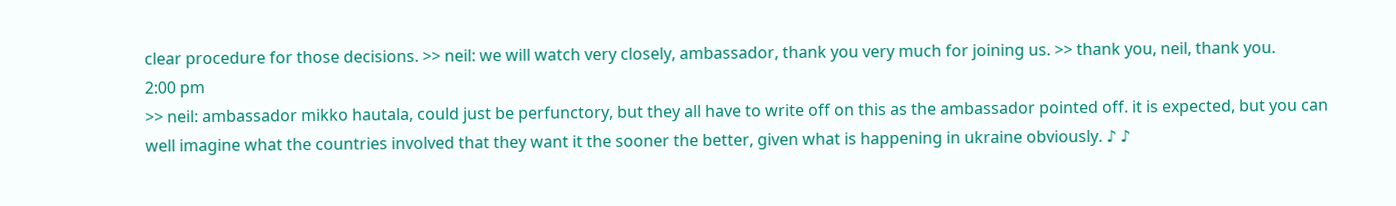clear procedure for those decisions. >> neil: we will watch very closely, ambassador, thank you very much for joining us. >> thank you, neil, thank you.
2:00 pm
>> neil: ambassador mikko hautala, could just be perfunctory, but they all have to write off on this as the ambassador pointed off. it is expected, but you can well imagine what the countries involved that they want it the sooner the better, given what is happening in ukraine obviously. ♪ ♪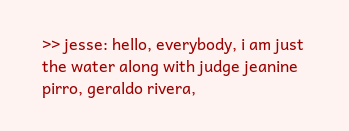>> jesse: hello, everybody, i am just the water along with judge jeanine pirro, geraldo rivera,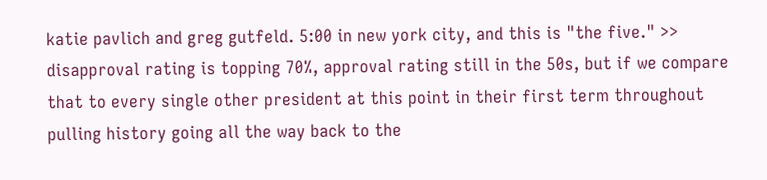katie pavlich and greg gutfeld. 5:00 in new york city, and this is "the five." >> disapproval rating is topping 70%, approval rating still in the 50s, but if we compare that to every single other president at this point in their first term throughout pulling history going all the way back to the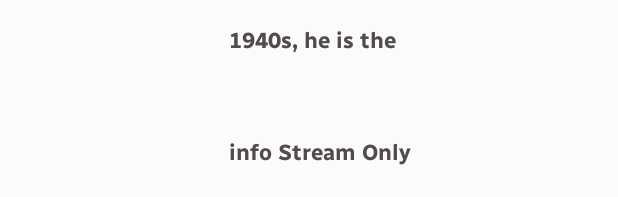1940s, he is the


info Stream Only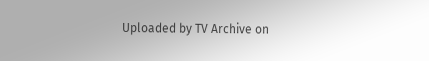Uploaded by TV Archive on